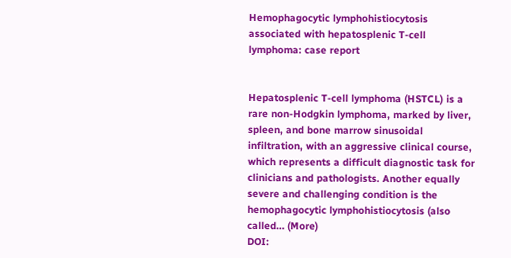Hemophagocytic lymphohistiocytosis associated with hepatosplenic T-cell lymphoma: case report


Hepatosplenic T-cell lymphoma (HSTCL) is a rare non-Hodgkin lymphoma, marked by liver, spleen, and bone marrow sinusoidal infiltration, with an aggressive clinical course, which represents a difficult diagnostic task for clinicians and pathologists. Another equally severe and challenging condition is the hemophagocytic lymphohistiocytosis (also called… (More)
DOI: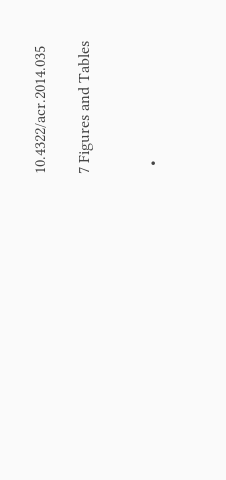10.4322/acr.2014.035

7 Figures and Tables


  •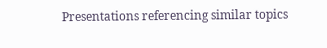Presentations referencing similar topics